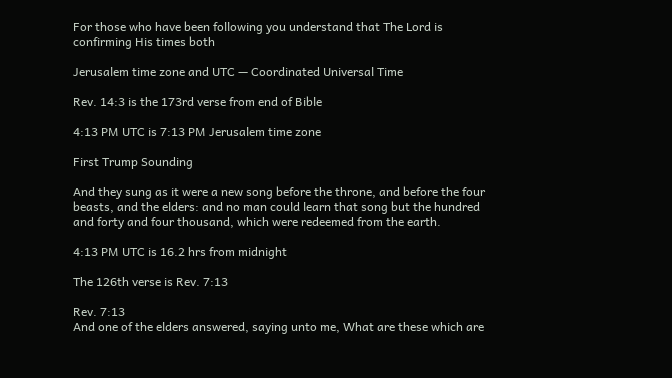For those who have been following you understand that The Lord is confirming His times both

Jerusalem time zone and UTC — Coordinated Universal Time

Rev. 14:3 is the 173rd verse from end of Bible

4:13 PM UTC is 7:13 PM Jerusalem time zone

First Trump Sounding

And they sung as it were a new song before the throne, and before the four beasts, and the elders: and no man could learn that song but the hundred and forty and four thousand, which were redeemed from the earth.

4:13 PM UTC is 16.2 hrs from midnight

The 126th verse is Rev. 7:13

Rev. 7:13
And one of the elders answered, saying unto me, What are these which are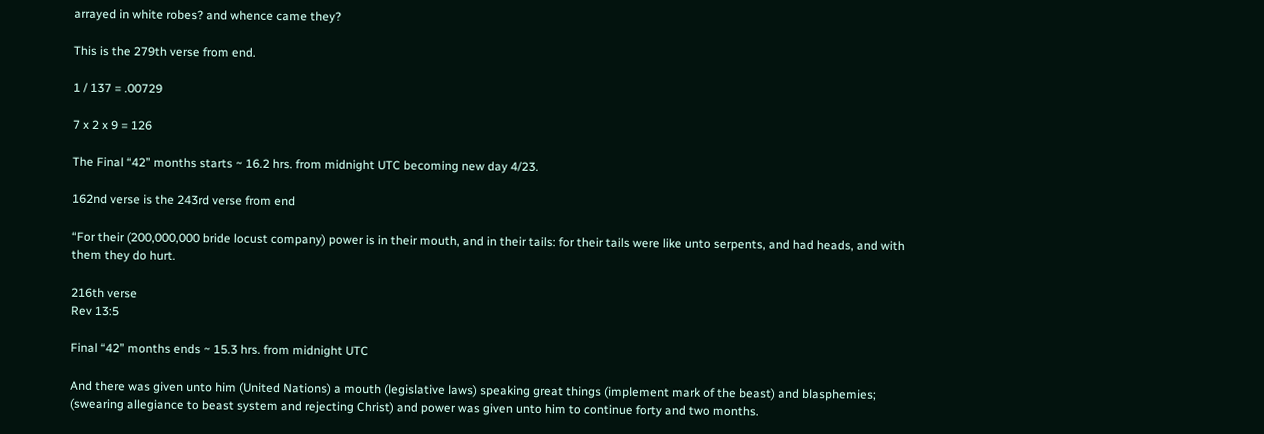arrayed in white robes? and whence came they?

This is the 279th verse from end.

1 / 137 = .00729

7 x 2 x 9 = 126

The Final “42” months starts ~ 16.2 hrs. from midnight UTC becoming new day 4/23.

162nd verse is the 243rd verse from end

“For their (200,000,000 bride locust company) power is in their mouth, and in their tails: for their tails were like unto serpents, and had heads, and with them they do hurt.

216th verse
Rev 13:5

Final “42” months ends ~ 15.3 hrs. from midnight UTC

And there was given unto him (United Nations) a mouth (legislative laws) speaking great things (implement mark of the beast) and blasphemies; (swearing allegiance to beast system and rejecting Christ) and power was given unto him to continue forty and two months.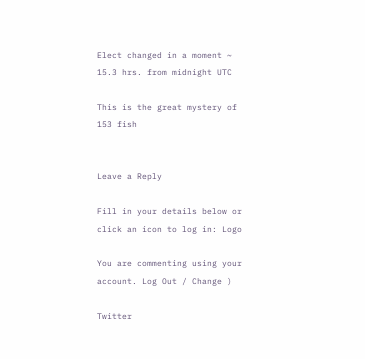Elect changed in a moment ~ 15.3 hrs. from midnight UTC

This is the great mystery of 153 fish


Leave a Reply

Fill in your details below or click an icon to log in: Logo

You are commenting using your account. Log Out / Change )

Twitter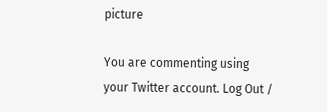picture

You are commenting using your Twitter account. Log Out /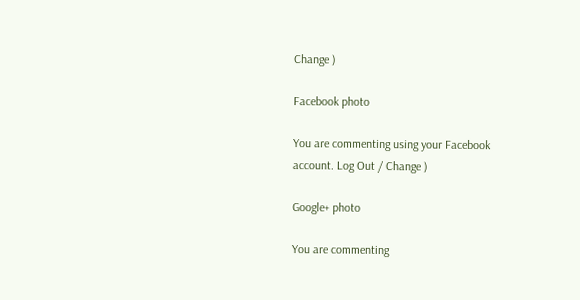Change )

Facebook photo

You are commenting using your Facebook account. Log Out / Change )

Google+ photo

You are commenting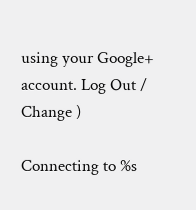using your Google+ account. Log Out / Change )

Connecting to %s